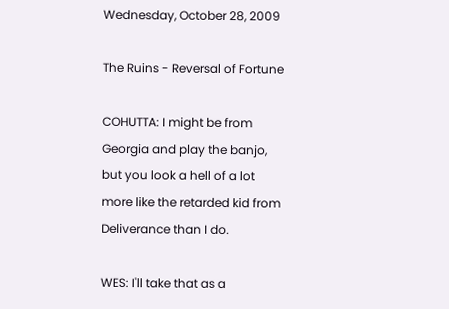Wednesday, October 28, 2009

The Ruins - Reversal of Fortune

COHUTTA: I might be from Georgia and play the banjo, but you look a hell of a lot more like the retarded kid from Deliverance than I do.

WES: I'll take that as a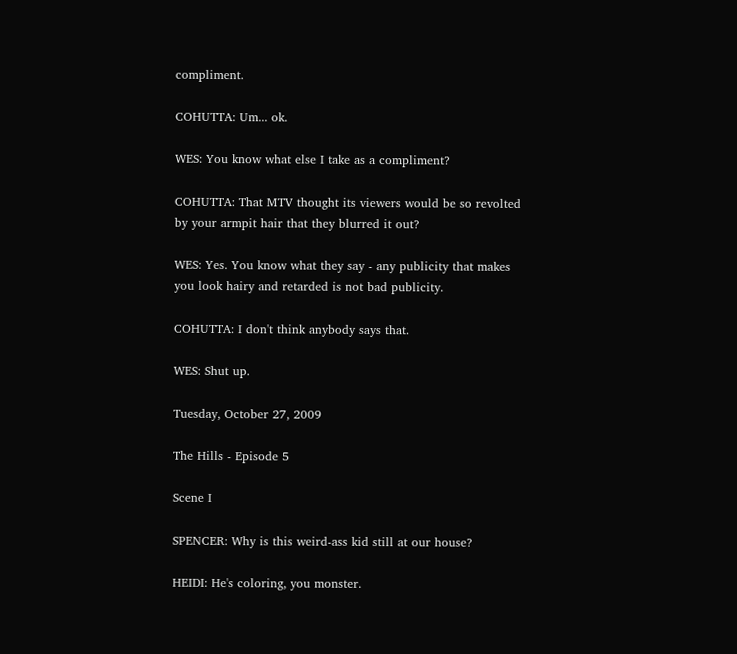compliment.

COHUTTA: Um... ok.

WES: You know what else I take as a compliment?

COHUTTA: That MTV thought its viewers would be so revolted by your armpit hair that they blurred it out?

WES: Yes. You know what they say - any publicity that makes you look hairy and retarded is not bad publicity.

COHUTTA: I don't think anybody says that.

WES: Shut up.

Tuesday, October 27, 2009

The Hills - Episode 5

Scene I

SPENCER: Why is this weird-ass kid still at our house?

HEIDI: He's coloring, you monster.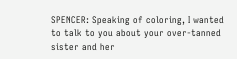SPENCER: Speaking of coloring, I wanted to talk to you about your over-tanned sister and her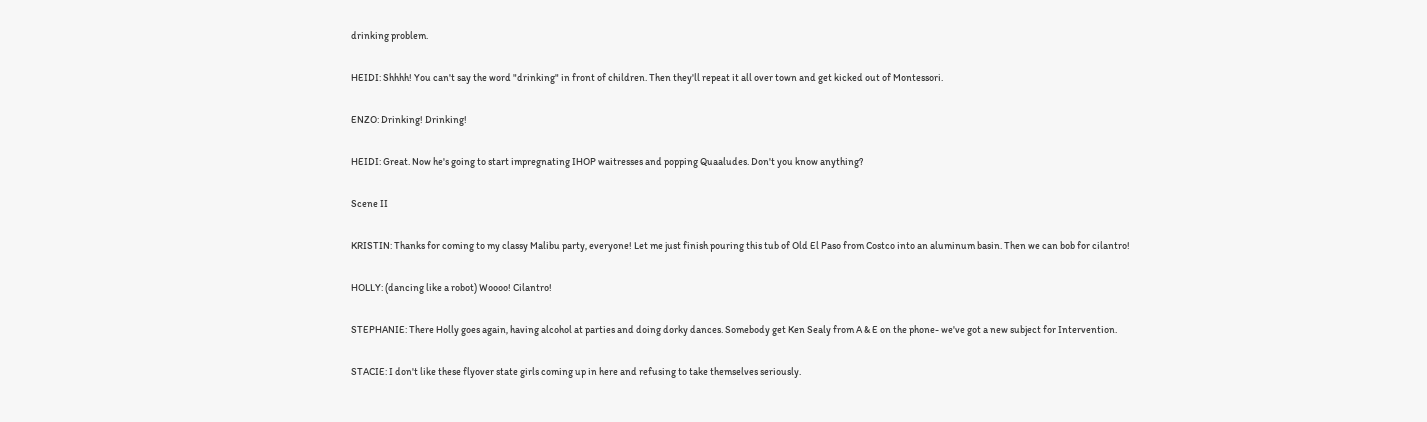drinking problem.

HEIDI: Shhhh! You can't say the word "drinking" in front of children. Then they'll repeat it all over town and get kicked out of Montessori.

ENZO: Drinking! Drinking!

HEIDI: Great. Now he's going to start impregnating IHOP waitresses and popping Quaaludes. Don't you know anything?

Scene II

KRISTIN: Thanks for coming to my classy Malibu party, everyone! Let me just finish pouring this tub of Old El Paso from Costco into an aluminum basin. Then we can bob for cilantro!

HOLLY: (dancing like a robot) Woooo! Cilantro!

STEPHANIE: There Holly goes again, having alcohol at parties and doing dorky dances. Somebody get Ken Sealy from A & E on the phone- we've got a new subject for Intervention.

STACIE: I don't like these flyover state girls coming up in here and refusing to take themselves seriously.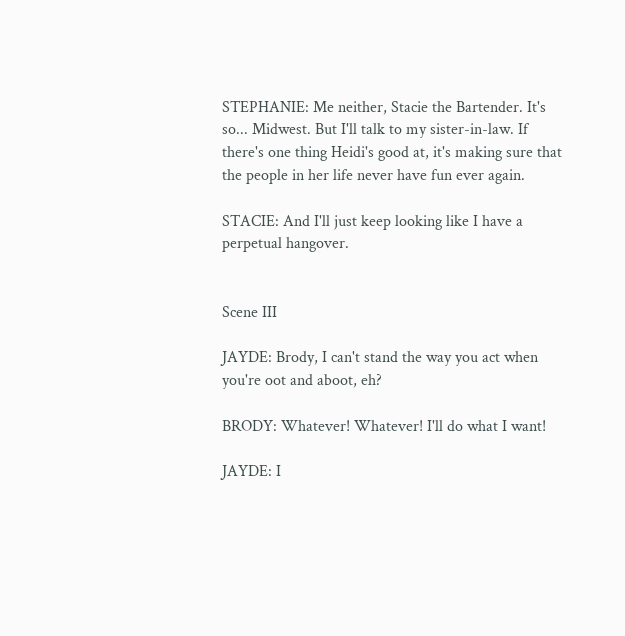STEPHANIE: Me neither, Stacie the Bartender. It's so... Midwest. But I'll talk to my sister-in-law. If there's one thing Heidi's good at, it's making sure that the people in her life never have fun ever again.

STACIE: And I'll just keep looking like I have a perpetual hangover.


Scene III

JAYDE: Brody, I can't stand the way you act when you're oot and aboot, eh?

BRODY: Whatever! Whatever! I'll do what I want!

JAYDE: I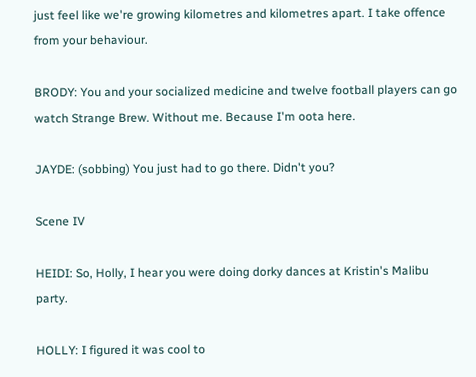just feel like we're growing kilometres and kilometres apart. I take offence from your behaviour.

BRODY: You and your socialized medicine and twelve football players can go watch Strange Brew. Without me. Because I'm oota here.

JAYDE: (sobbing) You just had to go there. Didn't you?

Scene IV

HEIDI: So, Holly, I hear you were doing dorky dances at Kristin's Malibu party.

HOLLY: I figured it was cool to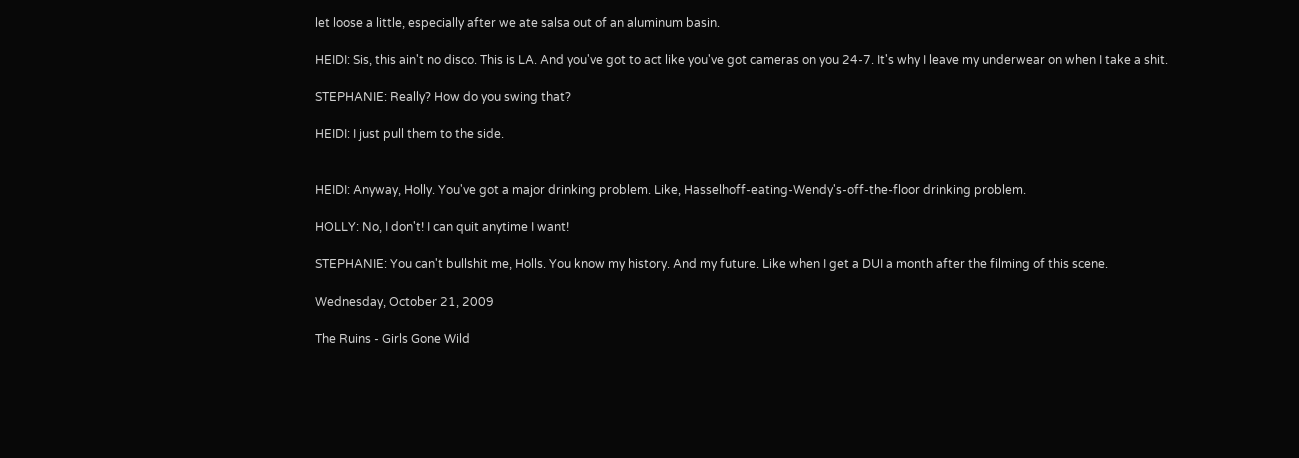let loose a little, especially after we ate salsa out of an aluminum basin.

HEIDI: Sis, this ain't no disco. This is LA. And you've got to act like you've got cameras on you 24-7. It's why I leave my underwear on when I take a shit.

STEPHANIE: Really? How do you swing that?

HEIDI: I just pull them to the side.


HEIDI: Anyway, Holly. You've got a major drinking problem. Like, Hasselhoff-eating-Wendy's-off-the-floor drinking problem.

HOLLY: No, I don't! I can quit anytime I want!

STEPHANIE: You can't bullshit me, Holls. You know my history. And my future. Like when I get a DUI a month after the filming of this scene.

Wednesday, October 21, 2009

The Ruins - Girls Gone Wild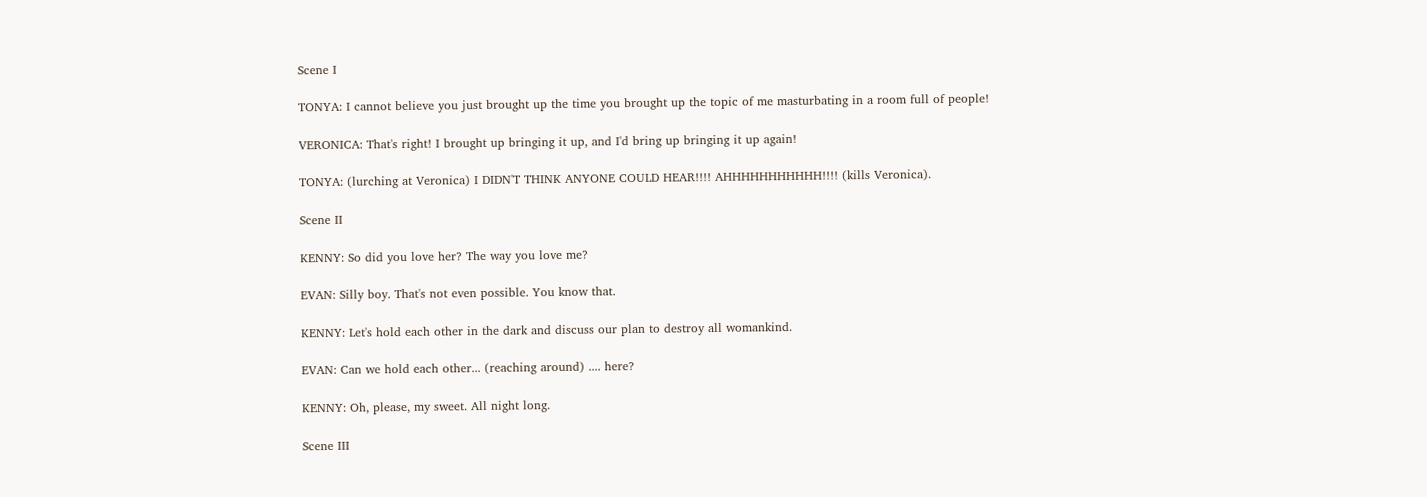Scene I

TONYA: I cannot believe you just brought up the time you brought up the topic of me masturbating in a room full of people!

VERONICA: That's right! I brought up bringing it up, and I'd bring up bringing it up again!

TONYA: (lurching at Veronica) I DIDN'T THINK ANYONE COULD HEAR!!!! AHHHHHHHHHHH!!!! (kills Veronica).

Scene II

KENNY: So did you love her? The way you love me?

EVAN: Silly boy. That's not even possible. You know that.

KENNY: Let's hold each other in the dark and discuss our plan to destroy all womankind.

EVAN: Can we hold each other... (reaching around) .... here?

KENNY: Oh, please, my sweet. All night long.

Scene III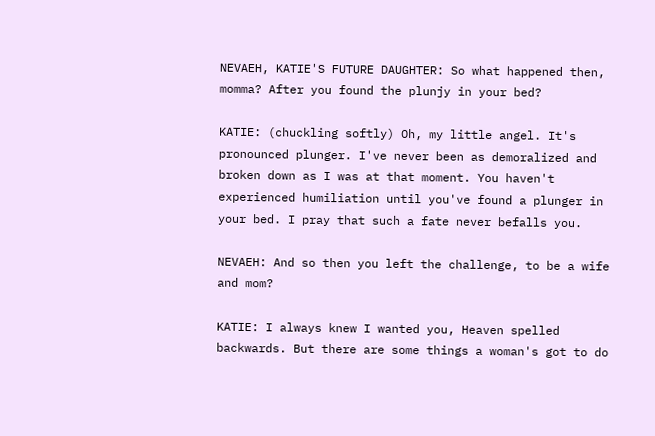NEVAEH, KATIE'S FUTURE DAUGHTER: So what happened then, momma? After you found the plunjy in your bed?

KATIE: (chuckling softly) Oh, my little angel. It's pronounced plunger. I've never been as demoralized and broken down as I was at that moment. You haven't experienced humiliation until you've found a plunger in your bed. I pray that such a fate never befalls you.

NEVAEH: And so then you left the challenge, to be a wife and mom?

KATIE: I always knew I wanted you, Heaven spelled backwards. But there are some things a woman's got to do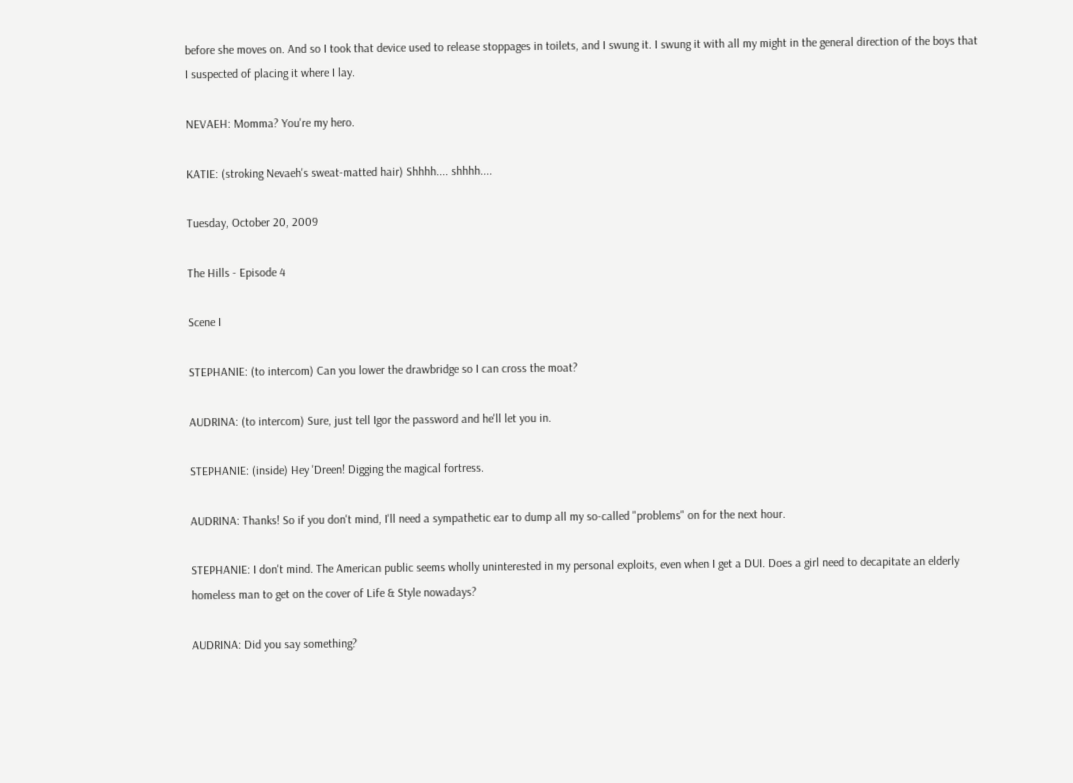before she moves on. And so I took that device used to release stoppages in toilets, and I swung it. I swung it with all my might in the general direction of the boys that I suspected of placing it where I lay.

NEVAEH: Momma? You're my hero.

KATIE: (stroking Nevaeh's sweat-matted hair) Shhhh.... shhhh....

Tuesday, October 20, 2009

The Hills - Episode 4

Scene I

STEPHANIE: (to intercom) Can you lower the drawbridge so I can cross the moat?

AUDRINA: (to intercom) Sure, just tell Igor the password and he'll let you in.

STEPHANIE: (inside) Hey 'Dreen! Digging the magical fortress.

AUDRINA: Thanks! So if you don't mind, I'll need a sympathetic ear to dump all my so-called "problems" on for the next hour.

STEPHANIE: I don't mind. The American public seems wholly uninterested in my personal exploits, even when I get a DUI. Does a girl need to decapitate an elderly homeless man to get on the cover of Life & Style nowadays?

AUDRINA: Did you say something?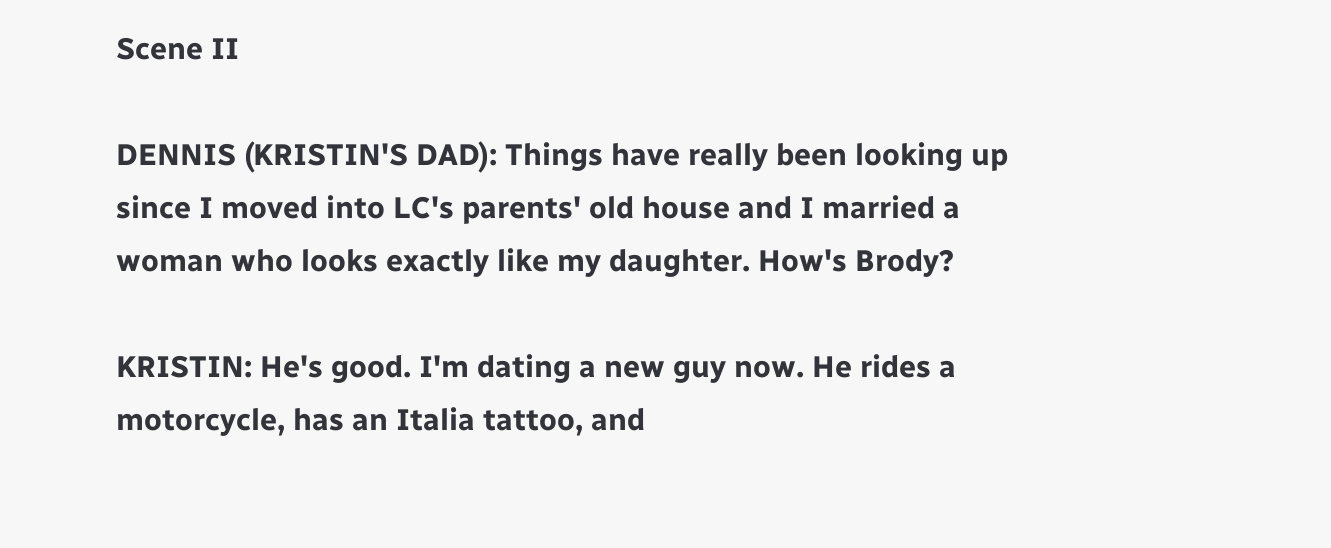Scene II

DENNIS (KRISTIN'S DAD): Things have really been looking up since I moved into LC's parents' old house and I married a woman who looks exactly like my daughter. How's Brody?

KRISTIN: He's good. I'm dating a new guy now. He rides a motorcycle, has an Italia tattoo, and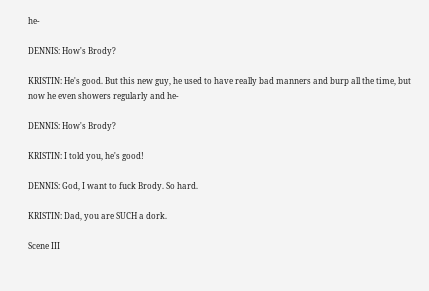he-

DENNIS: How's Brody?

KRISTIN: He's good. But this new guy, he used to have really bad manners and burp all the time, but now he even showers regularly and he-

DENNIS: How's Brody?

KRISTIN: I told you, he's good!

DENNIS: God, I want to fuck Brody. So hard.

KRISTIN: Dad, you are SUCH a dork.

Scene III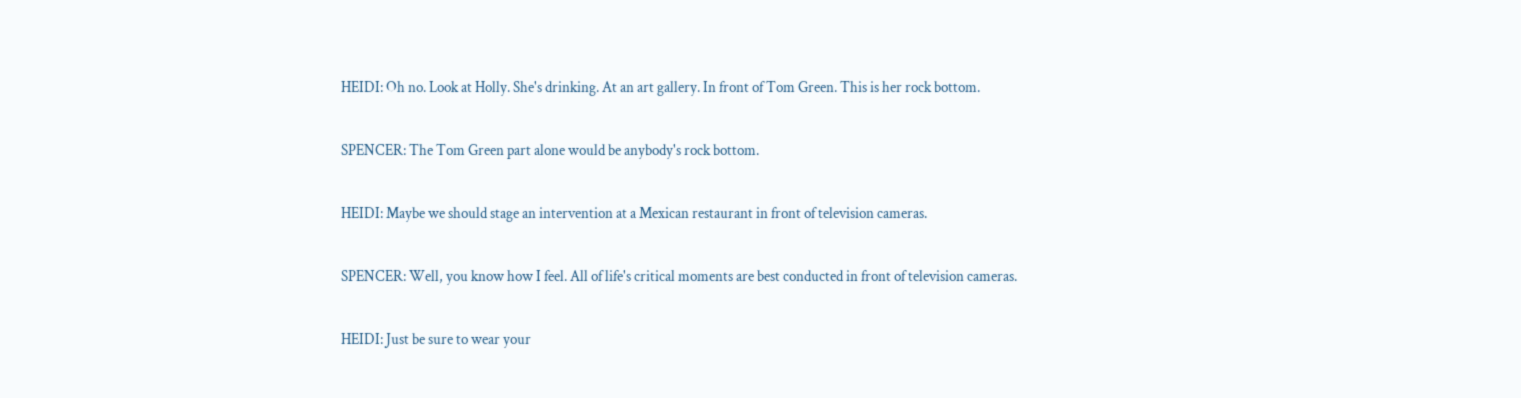HEIDI: Oh no. Look at Holly. She's drinking. At an art gallery. In front of Tom Green. This is her rock bottom.

SPENCER: The Tom Green part alone would be anybody's rock bottom.

HEIDI: Maybe we should stage an intervention at a Mexican restaurant in front of television cameras.

SPENCER: Well, you know how I feel. All of life's critical moments are best conducted in front of television cameras.

HEIDI: Just be sure to wear your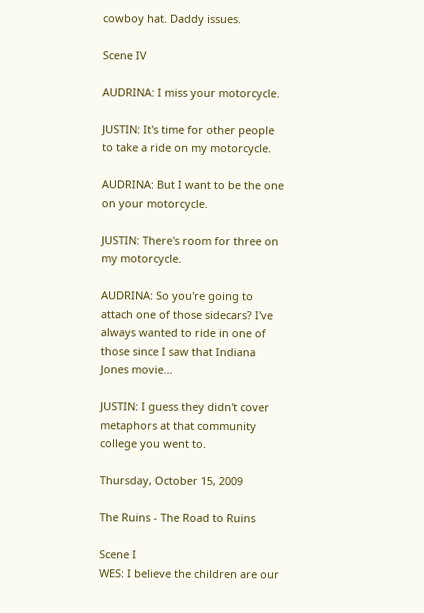cowboy hat. Daddy issues.

Scene IV

AUDRINA: I miss your motorcycle.

JUSTIN: It's time for other people to take a ride on my motorcycle.

AUDRINA: But I want to be the one on your motorcycle.

JUSTIN: There's room for three on my motorcycle.

AUDRINA: So you're going to attach one of those sidecars? I've always wanted to ride in one of those since I saw that Indiana Jones movie...

JUSTIN: I guess they didn't cover metaphors at that community college you went to.

Thursday, October 15, 2009

The Ruins - The Road to Ruins

Scene I
WES: I believe the children are our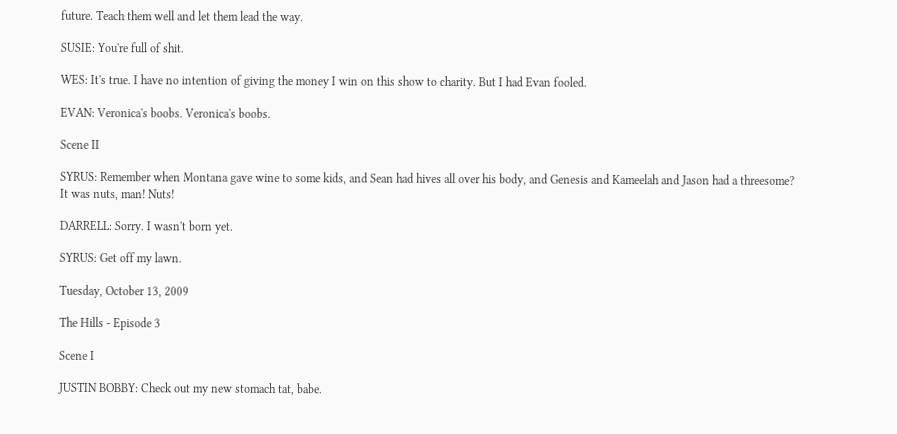future. Teach them well and let them lead the way.

SUSIE: You're full of shit.

WES: It's true. I have no intention of giving the money I win on this show to charity. But I had Evan fooled.

EVAN: Veronica's boobs. Veronica's boobs.

Scene II

SYRUS: Remember when Montana gave wine to some kids, and Sean had hives all over his body, and Genesis and Kameelah and Jason had a threesome? It was nuts, man! Nuts!

DARRELL: Sorry. I wasn't born yet.

SYRUS: Get off my lawn.

Tuesday, October 13, 2009

The Hills - Episode 3

Scene I

JUSTIN BOBBY: Check out my new stomach tat, babe.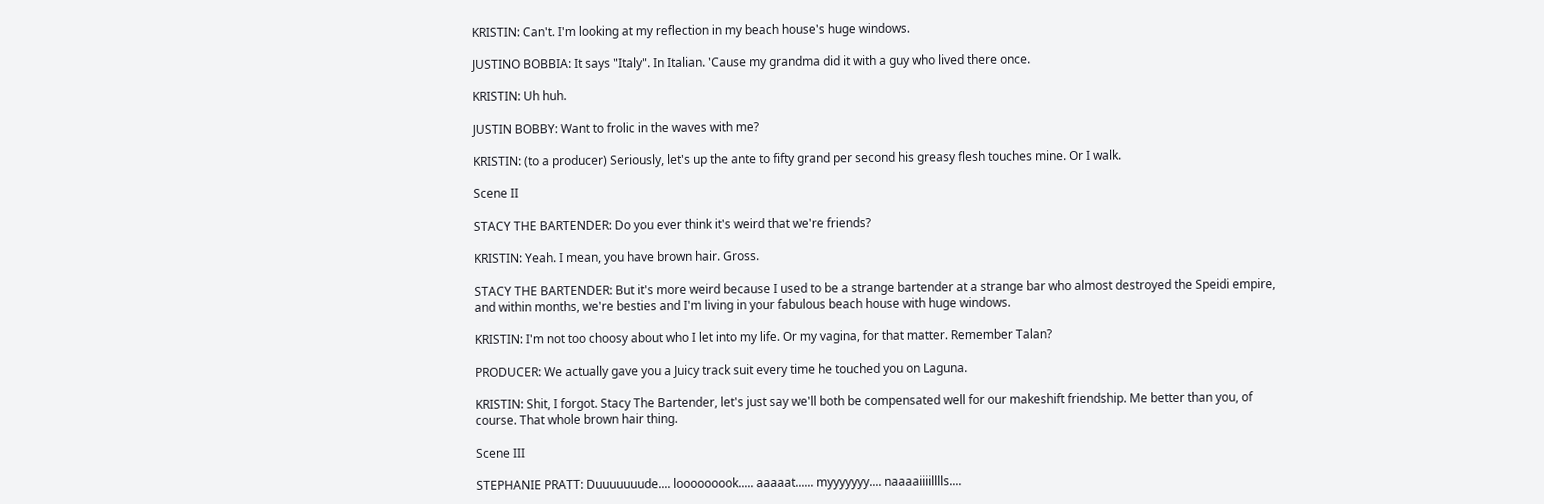KRISTIN: Can't. I'm looking at my reflection in my beach house's huge windows.

JUSTINO BOBBIA: It says "Italy". In Italian. 'Cause my grandma did it with a guy who lived there once.

KRISTIN: Uh huh.

JUSTIN BOBBY: Want to frolic in the waves with me?

KRISTIN: (to a producer) Seriously, let's up the ante to fifty grand per second his greasy flesh touches mine. Or I walk.

Scene II

STACY THE BARTENDER: Do you ever think it's weird that we're friends?

KRISTIN: Yeah. I mean, you have brown hair. Gross.

STACY THE BARTENDER: But it's more weird because I used to be a strange bartender at a strange bar who almost destroyed the Speidi empire, and within months, we're besties and I'm living in your fabulous beach house with huge windows.

KRISTIN: I'm not too choosy about who I let into my life. Or my vagina, for that matter. Remember Talan?

PRODUCER: We actually gave you a Juicy track suit every time he touched you on Laguna.

KRISTIN: Shit, I forgot. Stacy The Bartender, let's just say we'll both be compensated well for our makeshift friendship. Me better than you, of course. That whole brown hair thing.

Scene III

STEPHANIE PRATT: Duuuuuuude.... looooooook..... aaaaat...... myyyyyyy.... naaaaiiiilllls....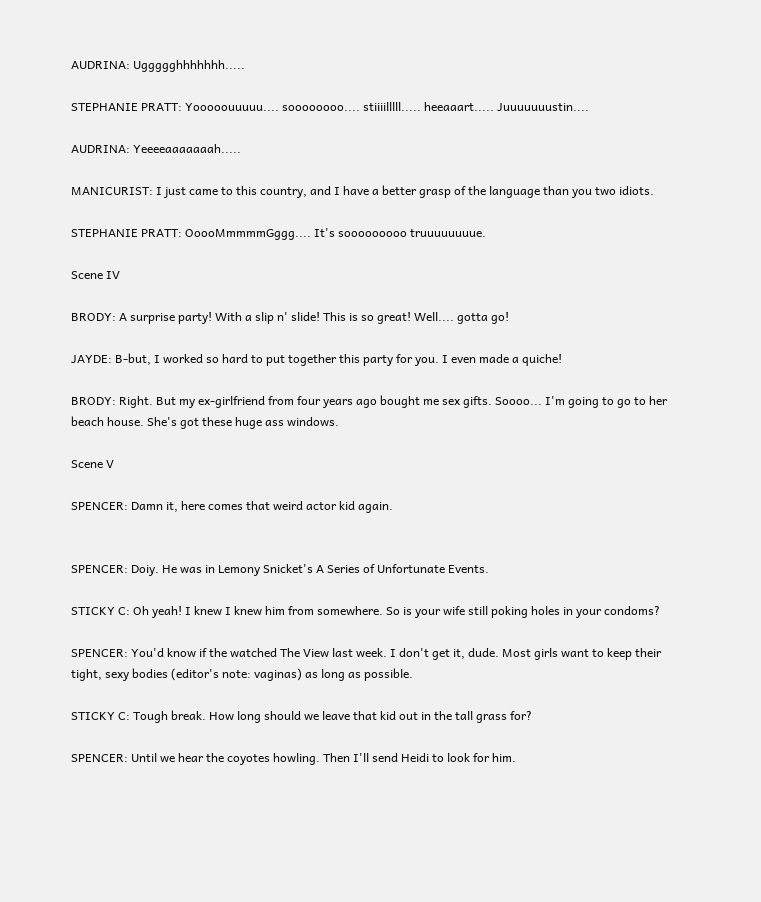AUDRINA: Uggggghhhhhhh.....

STEPHANIE PRATT: Yooooouuuuu.... soooooooo.... stiiiilllll..... heeaaart..... Juuuuuuustin....

AUDRINA: Yeeeeaaaaaaah.....

MANICURIST: I just came to this country, and I have a better grasp of the language than you two idiots.

STEPHANIE PRATT: OoooMmmmmGggg.... It's sooooooooo truuuuuuuue.

Scene IV

BRODY: A surprise party! With a slip n' slide! This is so great! Well.... gotta go!

JAYDE: B-but, I worked so hard to put together this party for you. I even made a quiche!

BRODY: Right. But my ex-girlfriend from four years ago bought me sex gifts. Soooo... I'm going to go to her beach house. She's got these huge ass windows.

Scene V

SPENCER: Damn it, here comes that weird actor kid again.


SPENCER: Doiy. He was in Lemony Snicket's A Series of Unfortunate Events.

STICKY C: Oh yeah! I knew I knew him from somewhere. So is your wife still poking holes in your condoms?

SPENCER: You'd know if the watched The View last week. I don't get it, dude. Most girls want to keep their tight, sexy bodies (editor's note: vaginas) as long as possible.

STICKY C: Tough break. How long should we leave that kid out in the tall grass for?

SPENCER: Until we hear the coyotes howling. Then I'll send Heidi to look for him.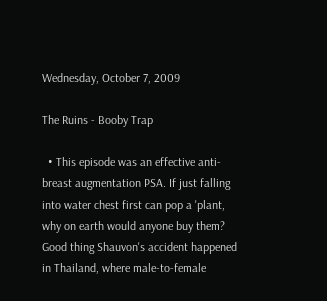Wednesday, October 7, 2009

The Ruins - Booby Trap

  • This episode was an effective anti-breast augmentation PSA. If just falling into water chest first can pop a 'plant, why on earth would anyone buy them? Good thing Shauvon's accident happened in Thailand, where male-to-female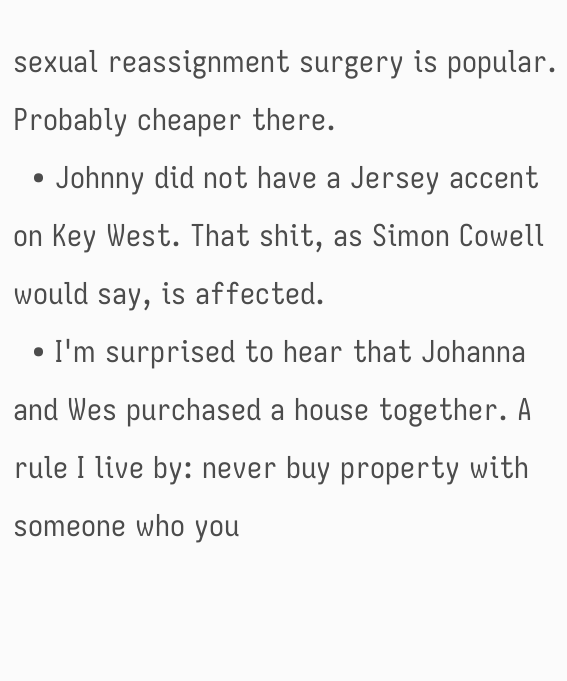sexual reassignment surgery is popular. Probably cheaper there.
  • Johnny did not have a Jersey accent on Key West. That shit, as Simon Cowell would say, is affected.
  • I'm surprised to hear that Johanna and Wes purchased a house together. A rule I live by: never buy property with someone who you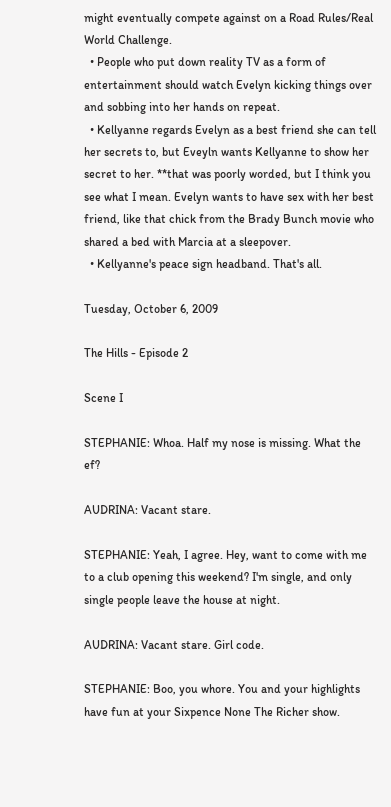might eventually compete against on a Road Rules/Real World Challenge.
  • People who put down reality TV as a form of entertainment should watch Evelyn kicking things over and sobbing into her hands on repeat.
  • Kellyanne regards Evelyn as a best friend she can tell her secrets to, but Eveyln wants Kellyanne to show her secret to her. **that was poorly worded, but I think you see what I mean. Evelyn wants to have sex with her best friend, like that chick from the Brady Bunch movie who shared a bed with Marcia at a sleepover.
  • Kellyanne's peace sign headband. That's all.

Tuesday, October 6, 2009

The Hills - Episode 2

Scene I

STEPHANIE: Whoa. Half my nose is missing. What the ef?

AUDRINA: Vacant stare.

STEPHANIE: Yeah, I agree. Hey, want to come with me to a club opening this weekend? I'm single, and only single people leave the house at night.

AUDRINA: Vacant stare. Girl code.

STEPHANIE: Boo, you whore. You and your highlights have fun at your Sixpence None The Richer show.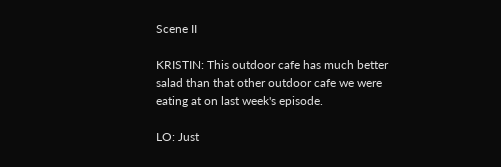Scene II

KRISTIN: This outdoor cafe has much better salad than that other outdoor cafe we were eating at on last week's episode.

LO: Just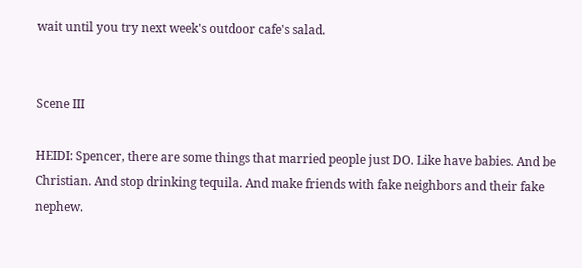wait until you try next week's outdoor cafe's salad.


Scene III

HEIDI: Spencer, there are some things that married people just DO. Like have babies. And be Christian. And stop drinking tequila. And make friends with fake neighbors and their fake nephew.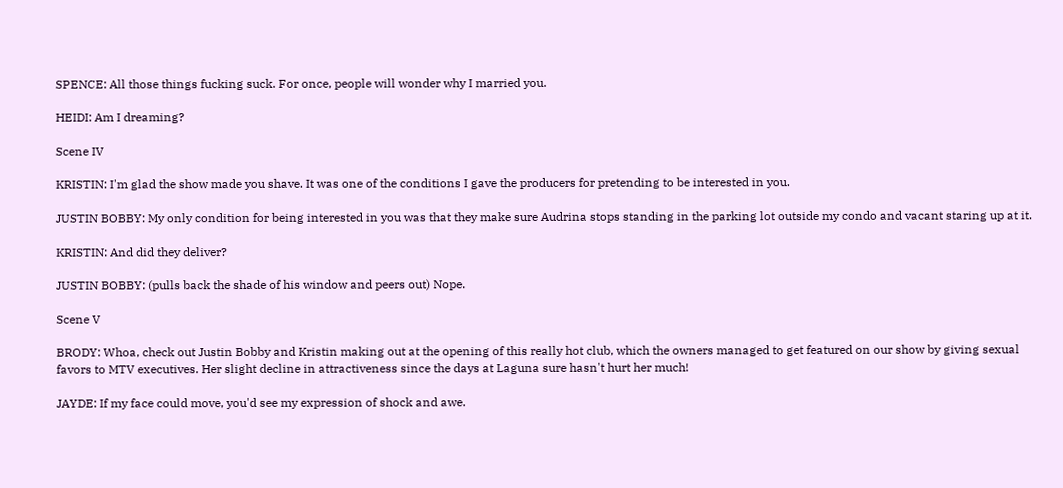SPENCE: All those things fucking suck. For once, people will wonder why I married you.

HEIDI: Am I dreaming?

Scene IV

KRISTIN: I'm glad the show made you shave. It was one of the conditions I gave the producers for pretending to be interested in you.

JUSTIN BOBBY: My only condition for being interested in you was that they make sure Audrina stops standing in the parking lot outside my condo and vacant staring up at it.

KRISTIN: And did they deliver?

JUSTIN BOBBY: (pulls back the shade of his window and peers out) Nope.

Scene V

BRODY: Whoa, check out Justin Bobby and Kristin making out at the opening of this really hot club, which the owners managed to get featured on our show by giving sexual favors to MTV executives. Her slight decline in attractiveness since the days at Laguna sure hasn't hurt her much!

JAYDE: If my face could move, you'd see my expression of shock and awe.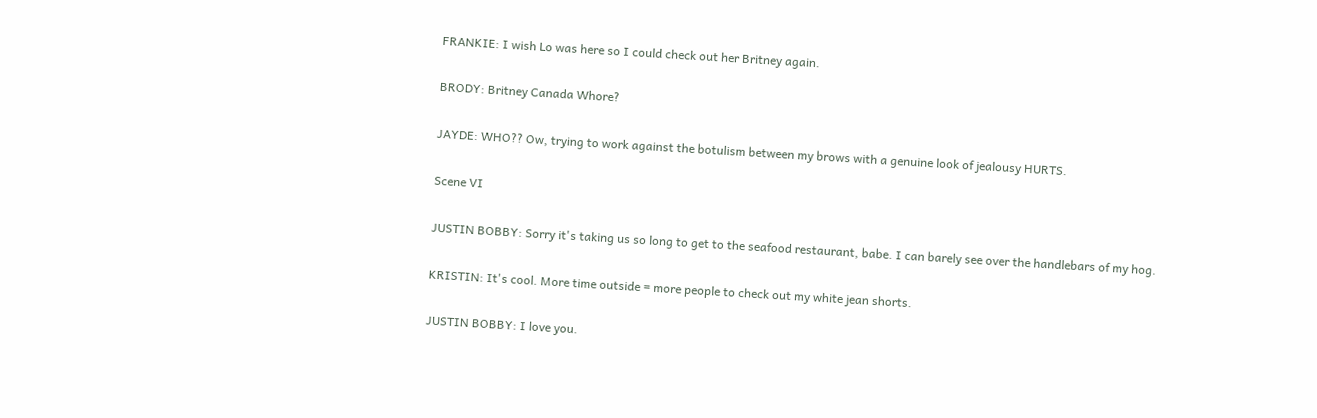FRANKIE: I wish Lo was here so I could check out her Britney again.

BRODY: Britney Canada Whore?

JAYDE: WHO?? Ow, trying to work against the botulism between my brows with a genuine look of jealousy HURTS.

Scene VI

JUSTIN BOBBY: Sorry it's taking us so long to get to the seafood restaurant, babe. I can barely see over the handlebars of my hog.

KRISTIN: It's cool. More time outside = more people to check out my white jean shorts.

JUSTIN BOBBY: I love you.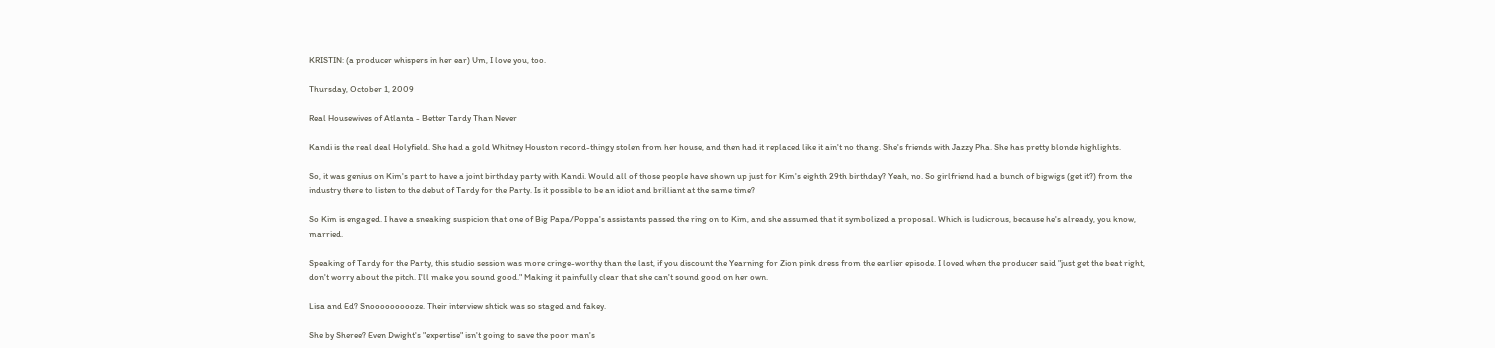KRISTIN: (a producer whispers in her ear) Um, I love you, too.

Thursday, October 1, 2009

Real Housewives of Atlanta - Better Tardy Than Never

Kandi is the real deal Holyfield. She had a gold Whitney Houston record-thingy stolen from her house, and then had it replaced like it ain't no thang. She's friends with Jazzy Pha. She has pretty blonde highlights.

So, it was genius on Kim's part to have a joint birthday party with Kandi. Would all of those people have shown up just for Kim's eighth 29th birthday? Yeah, no. So girlfriend had a bunch of bigwigs (get it?) from the industry there to listen to the debut of Tardy for the Party. Is it possible to be an idiot and brilliant at the same time?

So Kim is engaged. I have a sneaking suspicion that one of Big Papa/Poppa's assistants passed the ring on to Kim, and she assumed that it symbolized a proposal. Which is ludicrous, because he's already, you know, married.

Speaking of Tardy for the Party, this studio session was more cringe-worthy than the last, if you discount the Yearning for Zion pink dress from the earlier episode. I loved when the producer said "just get the beat right, don't worry about the pitch. I'll make you sound good." Making it painfully clear that she can't sound good on her own.

Lisa and Ed? Snoooooooooze. Their interview shtick was so staged and fakey.

She by Sheree? Even Dwight's "expertise" isn't going to save the poor man's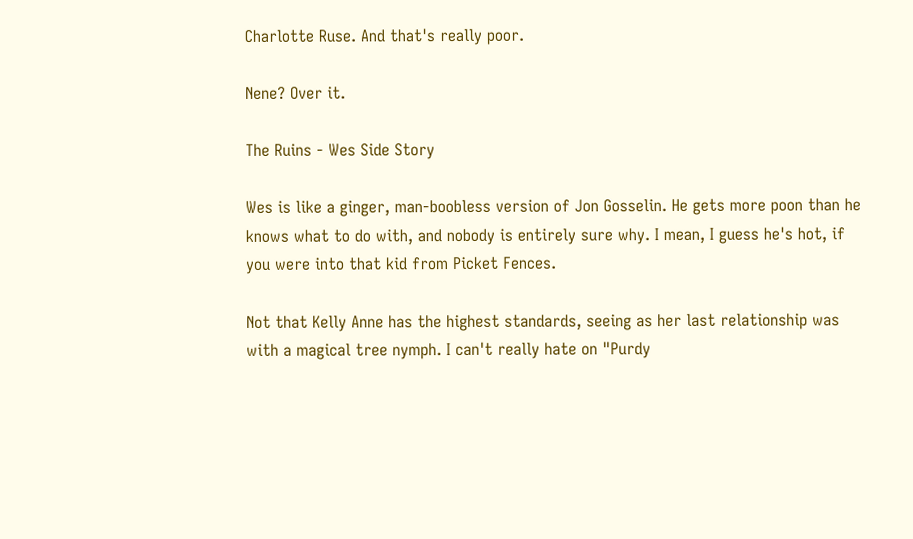Charlotte Ruse. And that's really poor.

Nene? Over it.

The Ruins - Wes Side Story

Wes is like a ginger, man-boobless version of Jon Gosselin. He gets more poon than he knows what to do with, and nobody is entirely sure why. I mean, I guess he's hot, if you were into that kid from Picket Fences.

Not that Kelly Anne has the highest standards, seeing as her last relationship was with a magical tree nymph. I can't really hate on "Purdy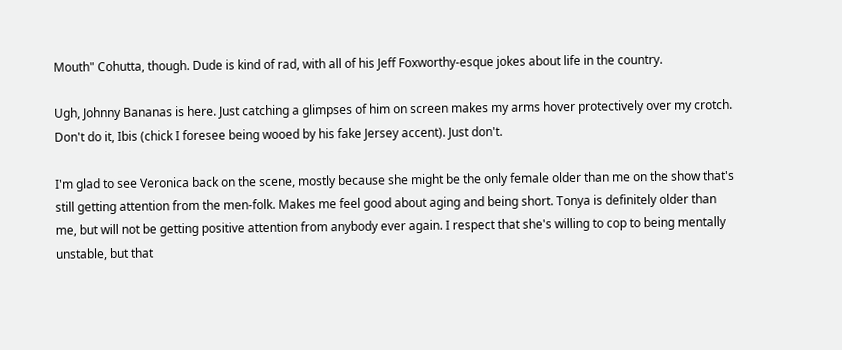Mouth" Cohutta, though. Dude is kind of rad, with all of his Jeff Foxworthy-esque jokes about life in the country.

Ugh, Johnny Bananas is here. Just catching a glimpses of him on screen makes my arms hover protectively over my crotch. Don't do it, Ibis (chick I foresee being wooed by his fake Jersey accent). Just don't.

I'm glad to see Veronica back on the scene, mostly because she might be the only female older than me on the show that's still getting attention from the men-folk. Makes me feel good about aging and being short. Tonya is definitely older than me, but will not be getting positive attention from anybody ever again. I respect that she's willing to cop to being mentally unstable, but that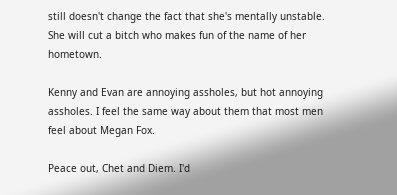still doesn't change the fact that she's mentally unstable. She will cut a bitch who makes fun of the name of her hometown.

Kenny and Evan are annoying assholes, but hot annoying assholes. I feel the same way about them that most men feel about Megan Fox.

Peace out, Chet and Diem. I'd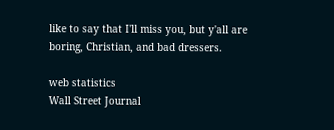like to say that I'll miss you, but y'all are boring, Christian, and bad dressers.

web statistics
Wall Street Journal